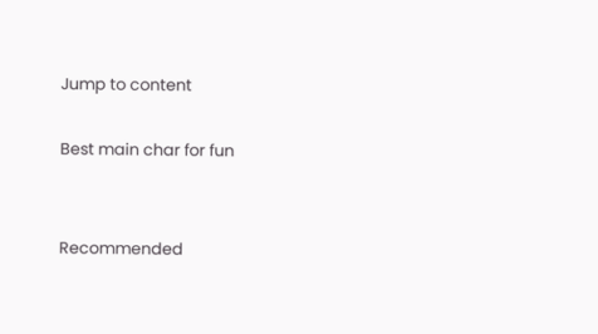Jump to content

Best main char for fun


Recommended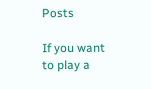Posts

If you want to play a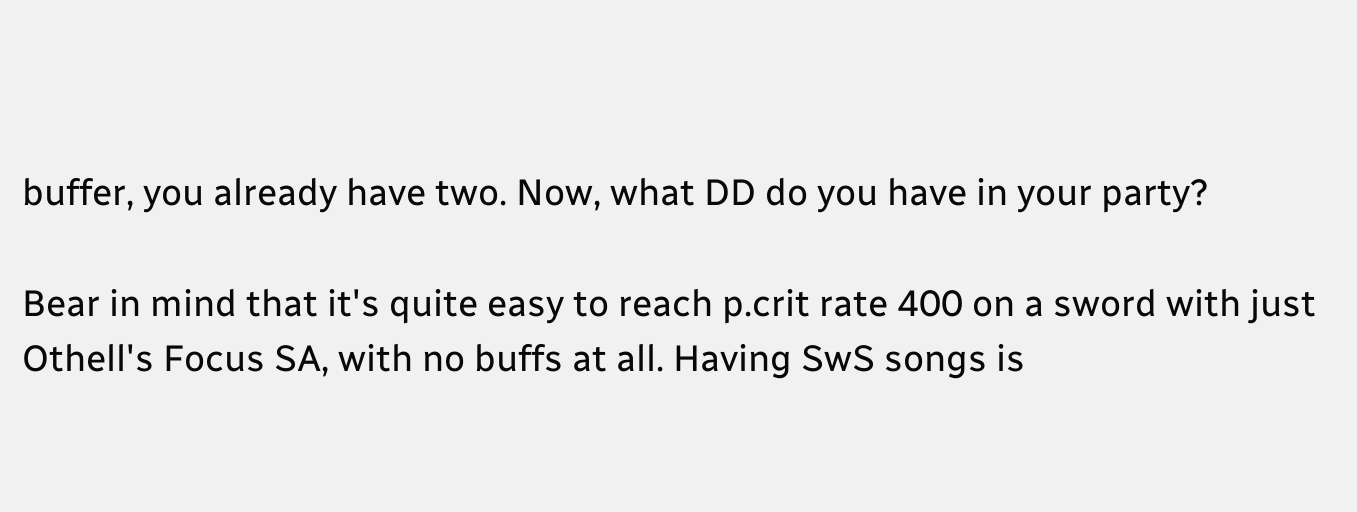buffer, you already have two. Now, what DD do you have in your party?

Bear in mind that it's quite easy to reach p.crit rate 400 on a sword with just Othell's Focus SA, with no buffs at all. Having SwS songs is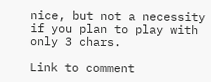nice, but not a necessity if you plan to play with only 3 chars.

Link to comment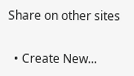Share on other sites

  • Create New...